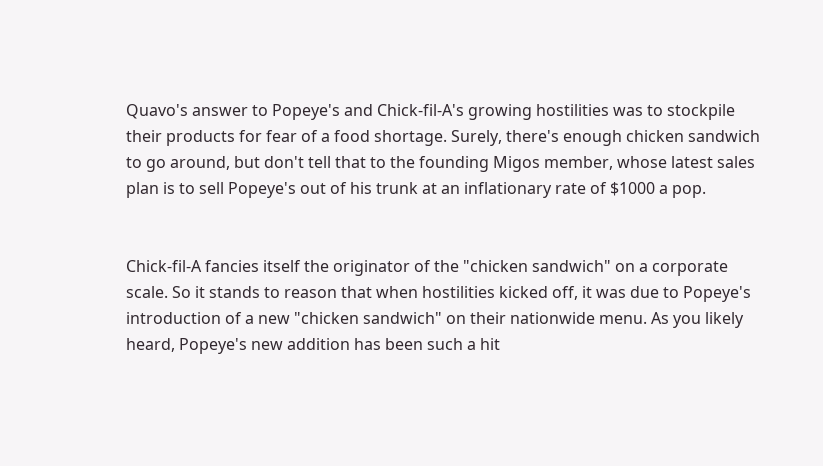Quavo's answer to Popeye's and Chick-fil-A's growing hostilities was to stockpile their products for fear of a food shortage. Surely, there's enough chicken sandwich to go around, but don't tell that to the founding Migos member, whose latest sales plan is to sell Popeye's out of his trunk at an inflationary rate of $1000 a pop.


Chick-fil-A fancies itself the originator of the "chicken sandwich" on a corporate scale. So it stands to reason that when hostilities kicked off, it was due to Popeye's introduction of a new "chicken sandwich" on their nationwide menu. As you likely heard, Popeye's new addition has been such a hit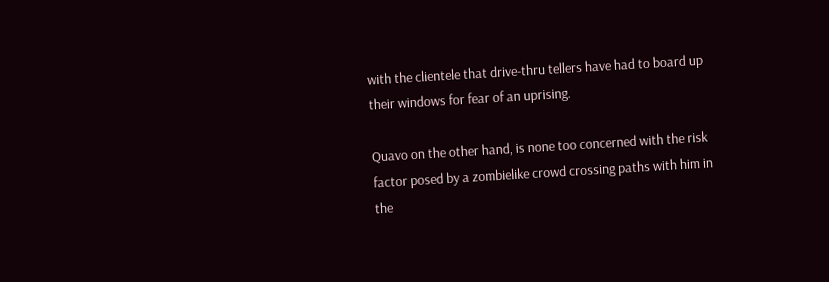with the clientele that drive-thru tellers have had to board up their windows for fear of an uprising.

Quavo on the other hand, is none too concerned with the risk factor posed by a zombielike crowd crossing paths with him in the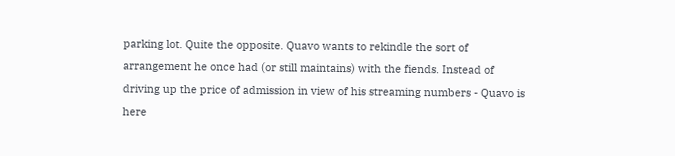parking lot. Quite the opposite. Quavo wants to rekindle the sort of arrangement he once had (or still maintains) with the fiends. Instead of driving up the price of admission in view of his streaming numbers - Quavo is here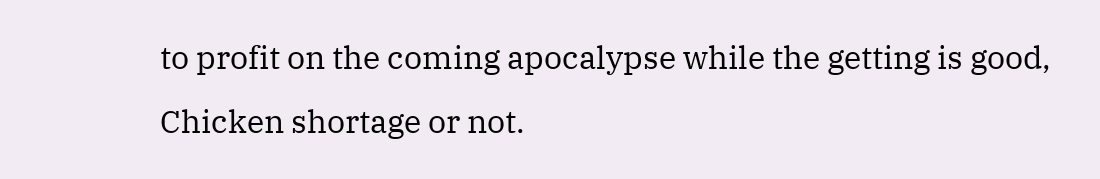to profit on the coming apocalypse while the getting is good, Chicken shortage or not.